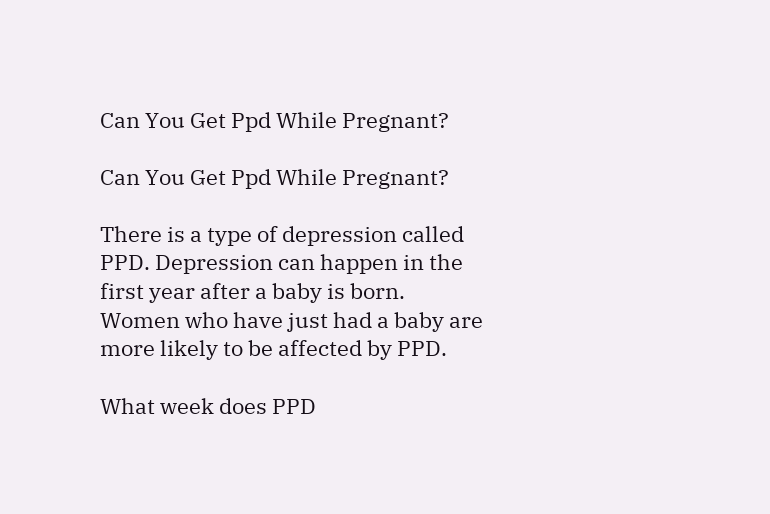Can You Get Ppd While Pregnant?

Can You Get Ppd While Pregnant?

There is a type of depression called PPD. Depression can happen in the first year after a baby is born. Women who have just had a baby are more likely to be affected by PPD.

What week does PPD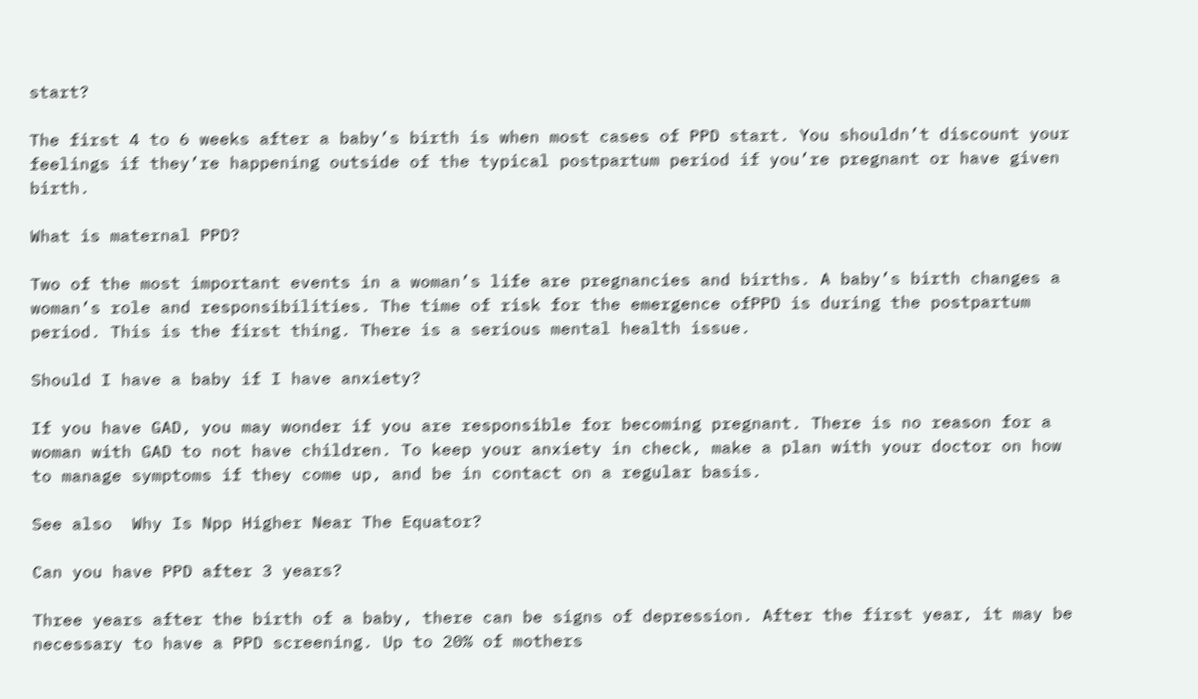start?

The first 4 to 6 weeks after a baby’s birth is when most cases of PPD start. You shouldn’t discount your feelings if they’re happening outside of the typical postpartum period if you’re pregnant or have given birth.

What is maternal PPD?

Two of the most important events in a woman’s life are pregnancies and births. A baby’s birth changes a woman’s role and responsibilities. The time of risk for the emergence ofPPD is during the postpartum period. This is the first thing. There is a serious mental health issue.

Should I have a baby if I have anxiety?

If you have GAD, you may wonder if you are responsible for becoming pregnant. There is no reason for a woman with GAD to not have children. To keep your anxiety in check, make a plan with your doctor on how to manage symptoms if they come up, and be in contact on a regular basis.

See also  Why Is Npp Higher Near The Equator?

Can you have PPD after 3 years?

Three years after the birth of a baby, there can be signs of depression. After the first year, it may be necessary to have a PPD screening. Up to 20% of mothers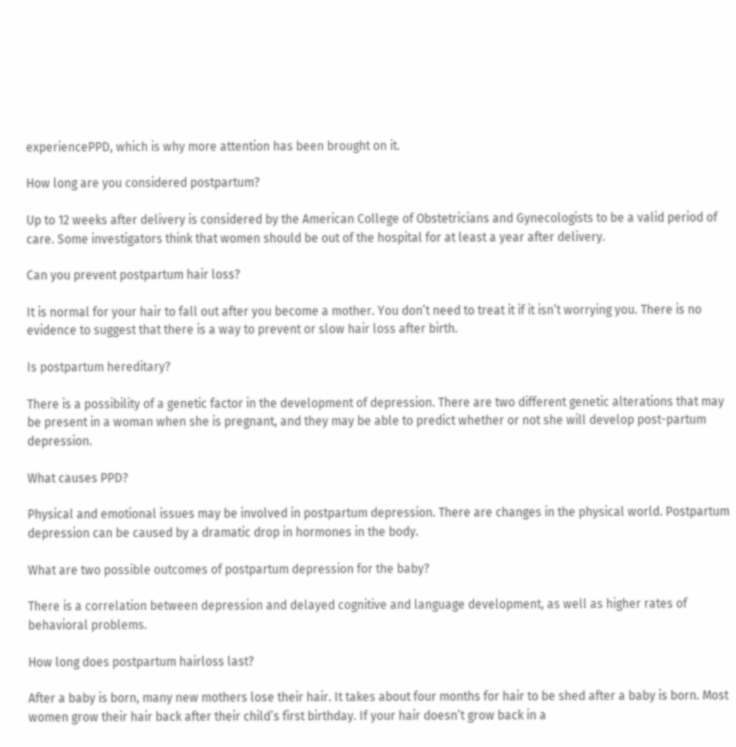experiencePPD, which is why more attention has been brought on it.

How long are you considered postpartum?

Up to 12 weeks after delivery is considered by the American College of Obstetricians and Gynecologists to be a valid period of care. Some investigators think that women should be out of the hospital for at least a year after delivery.

Can you prevent postpartum hair loss?

It is normal for your hair to fall out after you become a mother. You don’t need to treat it if it isn’t worrying you. There is no evidence to suggest that there is a way to prevent or slow hair loss after birth.

Is postpartum hereditary?

There is a possibility of a genetic factor in the development of depression. There are two different genetic alterations that may be present in a woman when she is pregnant, and they may be able to predict whether or not she will develop post-partum depression.

What causes PPD?

Physical and emotional issues may be involved in postpartum depression. There are changes in the physical world. Postpartum depression can be caused by a dramatic drop in hormones in the body.

What are two possible outcomes of postpartum depression for the baby?

There is a correlation between depression and delayed cognitive and language development, as well as higher rates of behavioral problems.

How long does postpartum hairloss last?

After a baby is born, many new mothers lose their hair. It takes about four months for hair to be shed after a baby is born. Most women grow their hair back after their child’s first birthday. If your hair doesn’t grow back in a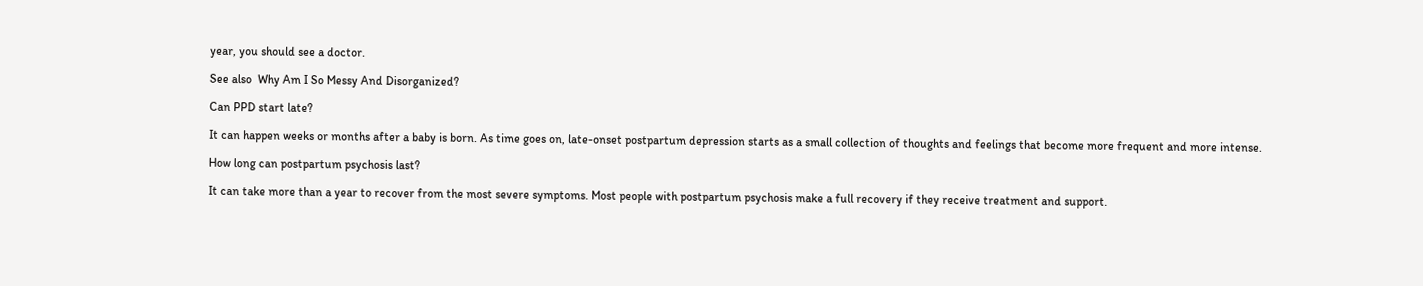year, you should see a doctor.

See also  Why Am I So Messy And Disorganized?

Can PPD start late?

It can happen weeks or months after a baby is born. As time goes on, late-onset postpartum depression starts as a small collection of thoughts and feelings that become more frequent and more intense.

How long can postpartum psychosis last?

It can take more than a year to recover from the most severe symptoms. Most people with postpartum psychosis make a full recovery if they receive treatment and support.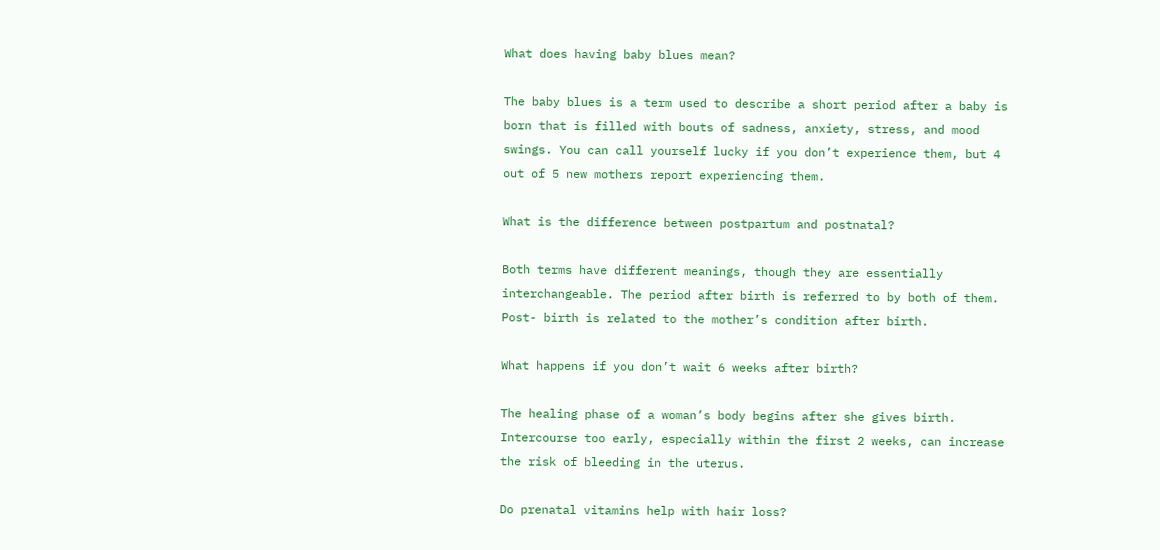What does having baby blues mean?

The baby blues is a term used to describe a short period after a baby is born that is filled with bouts of sadness, anxiety, stress, and mood swings. You can call yourself lucky if you don’t experience them, but 4 out of 5 new mothers report experiencing them.

What is the difference between postpartum and postnatal?

Both terms have different meanings, though they are essentially interchangeable. The period after birth is referred to by both of them. Post- birth is related to the mother’s condition after birth.

What happens if you don’t wait 6 weeks after birth?

The healing phase of a woman’s body begins after she gives birth. Intercourse too early, especially within the first 2 weeks, can increase the risk of bleeding in the uterus.

Do prenatal vitamins help with hair loss?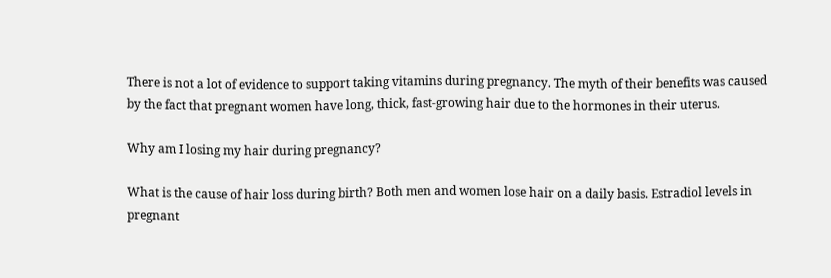There is not a lot of evidence to support taking vitamins during pregnancy. The myth of their benefits was caused by the fact that pregnant women have long, thick, fast-growing hair due to the hormones in their uterus.

Why am I losing my hair during pregnancy?

What is the cause of hair loss during birth? Both men and women lose hair on a daily basis. Estradiol levels in pregnant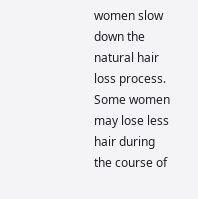women slow down the natural hair loss process. Some women may lose less hair during the course of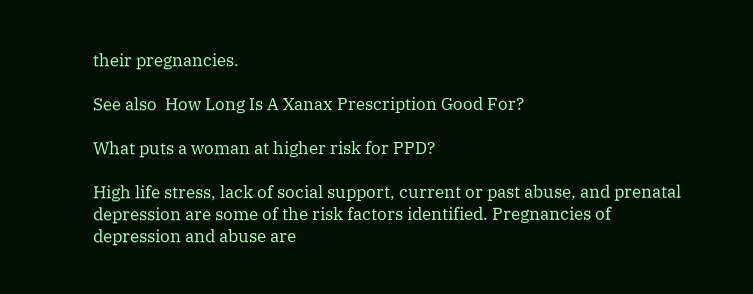their pregnancies.

See also  How Long Is A Xanax Prescription Good For?

What puts a woman at higher risk for PPD?

High life stress, lack of social support, current or past abuse, and prenatal depression are some of the risk factors identified. Pregnancies of depression and abuse are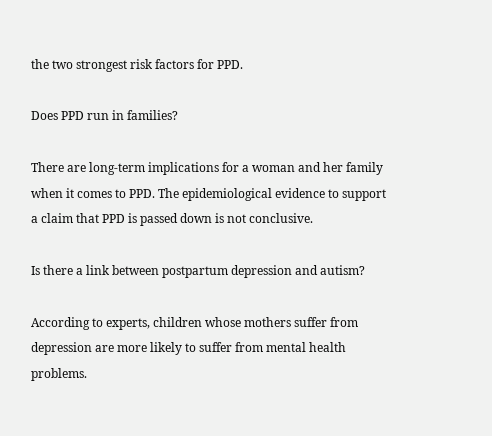the two strongest risk factors for PPD.

Does PPD run in families?

There are long-term implications for a woman and her family when it comes to PPD. The epidemiological evidence to support a claim that PPD is passed down is not conclusive.

Is there a link between postpartum depression and autism?

According to experts, children whose mothers suffer from depression are more likely to suffer from mental health problems.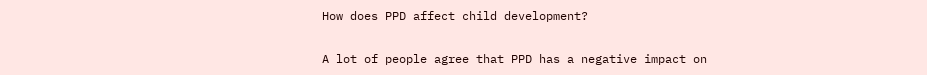How does PPD affect child development?

A lot of people agree that PPD has a negative impact on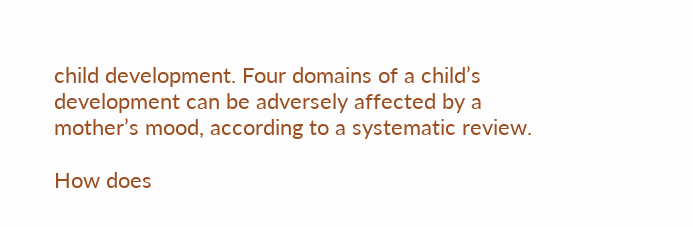child development. Four domains of a child’s development can be adversely affected by a mother’s mood, according to a systematic review.

How does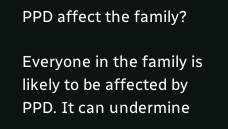PPD affect the family?

Everyone in the family is likely to be affected by PPD. It can undermine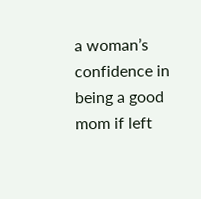a woman’s confidence in being a good mom if left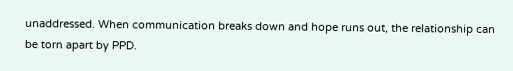unaddressed. When communication breaks down and hope runs out, the relationship can be torn apart by PPD.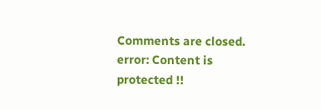Comments are closed.
error: Content is protected !!